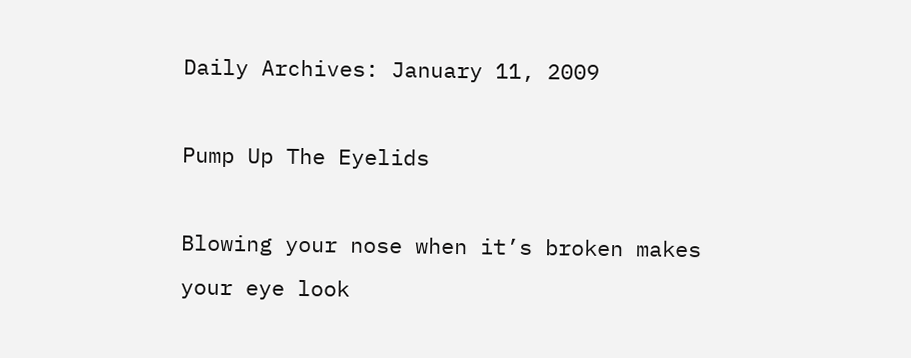Daily Archives: January 11, 2009

Pump Up The Eyelids

Blowing your nose when it’s broken makes your eye look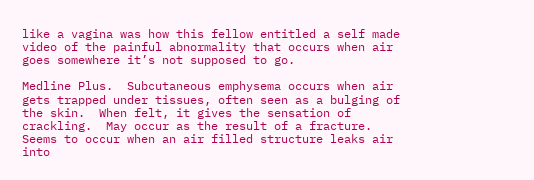like a vagina was how this fellow entitled a self made video of the painful abnormality that occurs when air goes somewhere it’s not supposed to go.

Medline Plus.  Subcutaneous emphysema occurs when air gets trapped under tissues, often seen as a bulging of the skin.  When felt, it gives the sensation of crackling.  May occur as the result of a fracture.  Seems to occur when an air filled structure leaks air into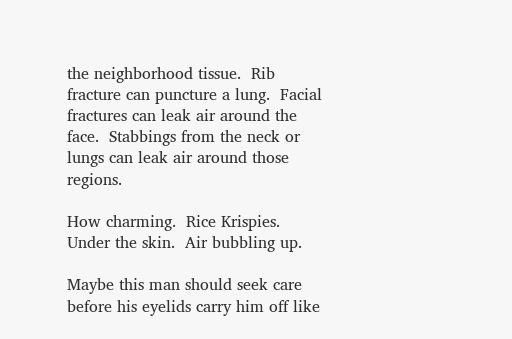the neighborhood tissue.  Rib fracture can puncture a lung.  Facial fractures can leak air around the face.  Stabbings from the neck or lungs can leak air around those regions.

How charming.  Rice Krispies.  Under the skin.  Air bubbling up.

Maybe this man should seek care before his eyelids carry him off like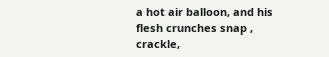a hot air balloon, and his flesh crunches snap , crackle,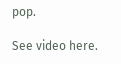pop.

See video here.